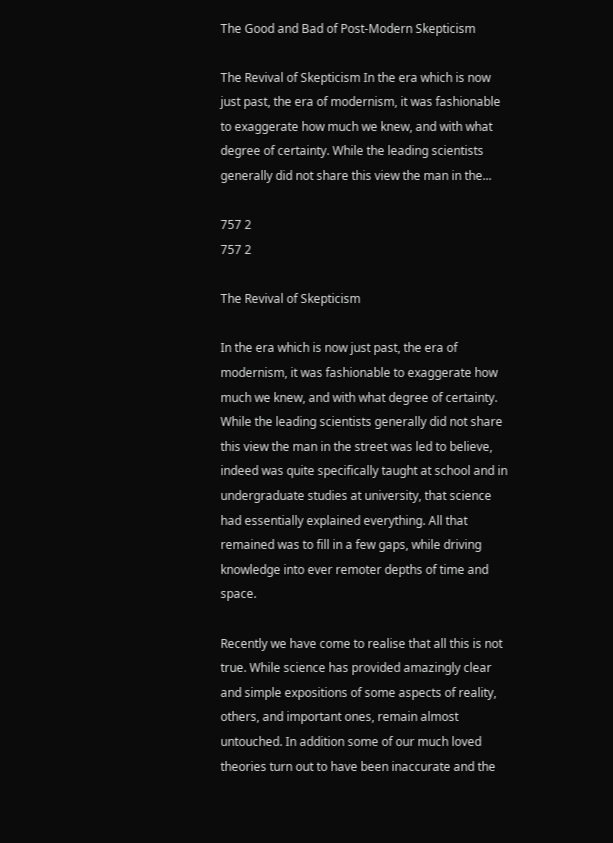The Good and Bad of Post-Modern Skepticism

The Revival of Skepticism In the era which is now just past, the era of modernism, it was fashionable to exaggerate how much we knew, and with what degree of certainty. While the leading scientists generally did not share this view the man in the...

757 2
757 2

The Revival of Skepticism

In the era which is now just past, the era of modernism, it was fashionable to exaggerate how much we knew, and with what degree of certainty. While the leading scientists generally did not share this view the man in the street was led to believe, indeed was quite specifically taught at school and in undergraduate studies at university, that science had essentially explained everything. All that remained was to fill in a few gaps, while driving knowledge into ever remoter depths of time and space.

Recently we have come to realise that all this is not true. While science has provided amazingly clear and simple expositions of some aspects of reality, others, and important ones, remain almost untouched. In addition some of our much loved theories turn out to have been inaccurate and the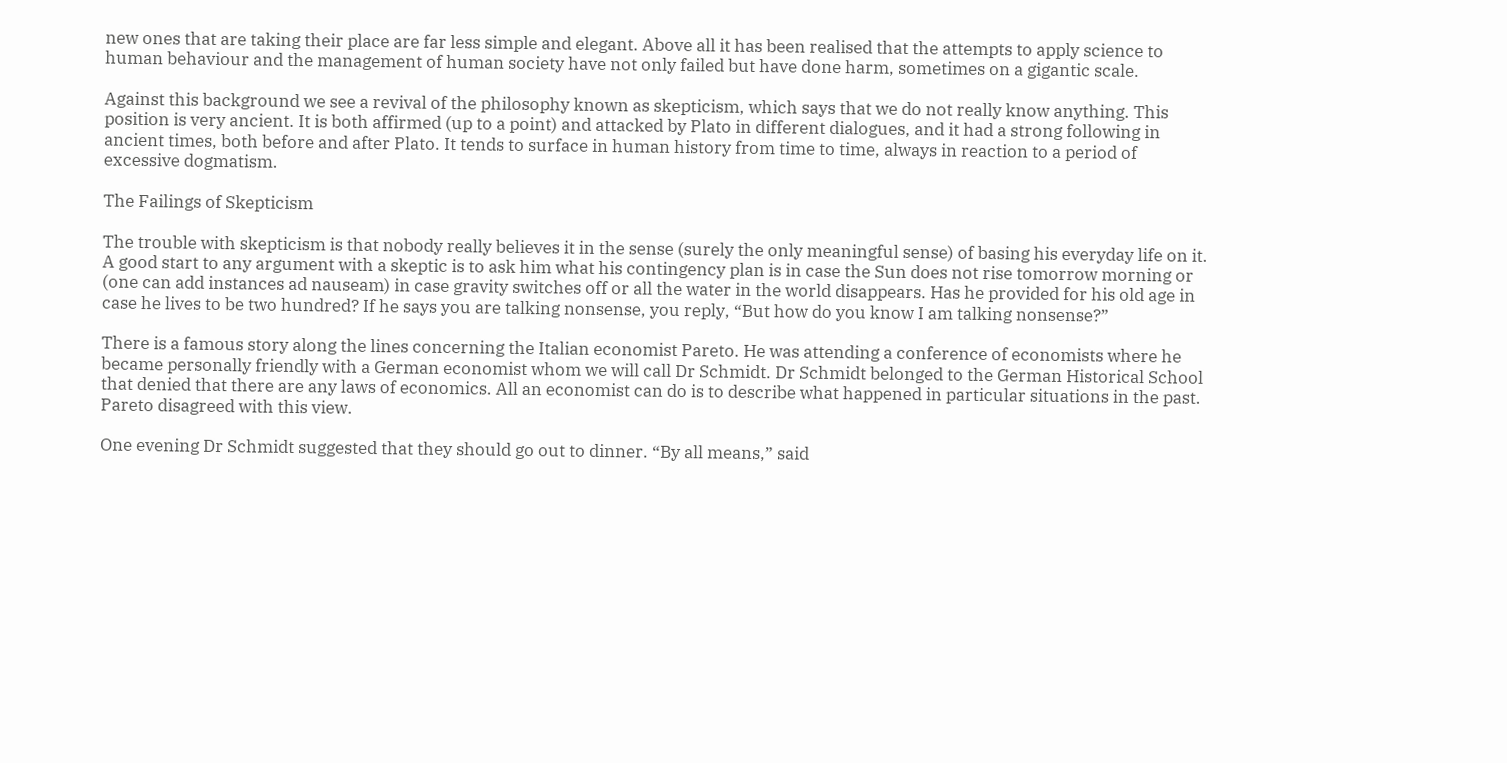new ones that are taking their place are far less simple and elegant. Above all it has been realised that the attempts to apply science to human behaviour and the management of human society have not only failed but have done harm, sometimes on a gigantic scale.

Against this background we see a revival of the philosophy known as skepticism, which says that we do not really know anything. This position is very ancient. It is both affirmed (up to a point) and attacked by Plato in different dialogues, and it had a strong following in ancient times, both before and after Plato. It tends to surface in human history from time to time, always in reaction to a period of excessive dogmatism.

The Failings of Skepticism

The trouble with skepticism is that nobody really believes it in the sense (surely the only meaningful sense) of basing his everyday life on it. A good start to any argument with a skeptic is to ask him what his contingency plan is in case the Sun does not rise tomorrow morning or (one can add instances ad nauseam) in case gravity switches off or all the water in the world disappears. Has he provided for his old age in case he lives to be two hundred? If he says you are talking nonsense, you reply, “But how do you know I am talking nonsense?”

There is a famous story along the lines concerning the Italian economist Pareto. He was attending a conference of economists where he became personally friendly with a German economist whom we will call Dr Schmidt. Dr Schmidt belonged to the German Historical School that denied that there are any laws of economics. All an economist can do is to describe what happened in particular situations in the past. Pareto disagreed with this view.

One evening Dr Schmidt suggested that they should go out to dinner. “By all means,” said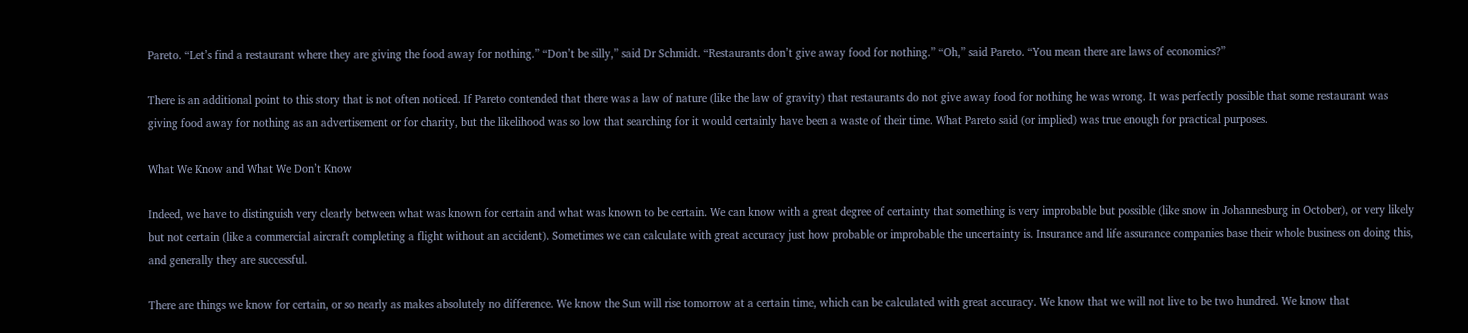Pareto. “Let’s find a restaurant where they are giving the food away for nothing.” “Don’t be silly,” said Dr Schmidt. “Restaurants don’t give away food for nothing.” “Oh,” said Pareto. “You mean there are laws of economics?”

There is an additional point to this story that is not often noticed. If Pareto contended that there was a law of nature (like the law of gravity) that restaurants do not give away food for nothing he was wrong. It was perfectly possible that some restaurant was giving food away for nothing as an advertisement or for charity, but the likelihood was so low that searching for it would certainly have been a waste of their time. What Pareto said (or implied) was true enough for practical purposes.

What We Know and What We Don’t Know

Indeed, we have to distinguish very clearly between what was known for certain and what was known to be certain. We can know with a great degree of certainty that something is very improbable but possible (like snow in Johannesburg in October), or very likely but not certain (like a commercial aircraft completing a flight without an accident). Sometimes we can calculate with great accuracy just how probable or improbable the uncertainty is. Insurance and life assurance companies base their whole business on doing this, and generally they are successful.

There are things we know for certain, or so nearly as makes absolutely no difference. We know the Sun will rise tomorrow at a certain time, which can be calculated with great accuracy. We know that we will not live to be two hundred. We know that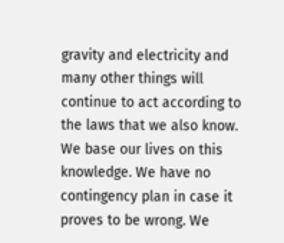gravity and electricity and many other things will continue to act according to the laws that we also know. We base our lives on this knowledge. We have no contingency plan in case it proves to be wrong. We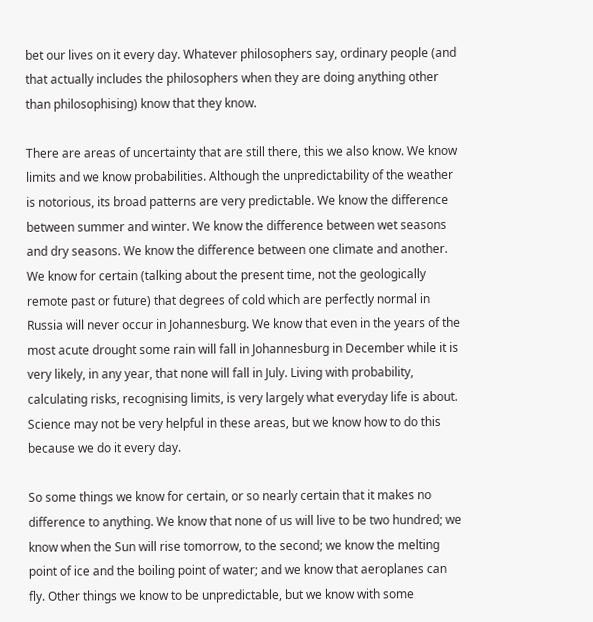bet our lives on it every day. Whatever philosophers say, ordinary people (and that actually includes the philosophers when they are doing anything other than philosophising) know that they know.

There are areas of uncertainty that are still there, this we also know. We know limits and we know probabilities. Although the unpredictability of the weather is notorious, its broad patterns are very predictable. We know the difference between summer and winter. We know the difference between wet seasons and dry seasons. We know the difference between one climate and another. We know for certain (talking about the present time, not the geologically remote past or future) that degrees of cold which are perfectly normal in Russia will never occur in Johannesburg. We know that even in the years of the most acute drought some rain will fall in Johannesburg in December while it is very likely, in any year, that none will fall in July. Living with probability, calculating risks, recognising limits, is very largely what everyday life is about. Science may not be very helpful in these areas, but we know how to do this because we do it every day.

So some things we know for certain, or so nearly certain that it makes no difference to anything. We know that none of us will live to be two hundred; we know when the Sun will rise tomorrow, to the second; we know the melting point of ice and the boiling point of water; and we know that aeroplanes can fly. Other things we know to be unpredictable, but we know with some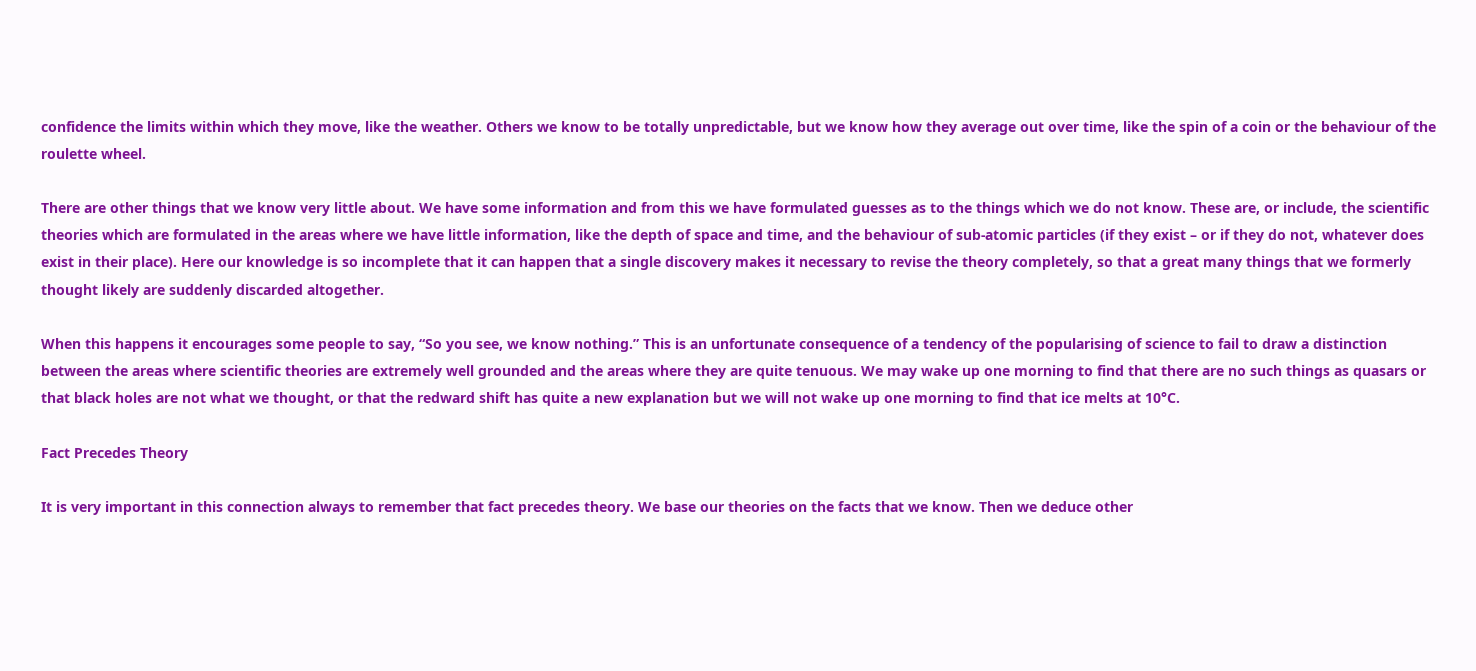confidence the limits within which they move, like the weather. Others we know to be totally unpredictable, but we know how they average out over time, like the spin of a coin or the behaviour of the roulette wheel.

There are other things that we know very little about. We have some information and from this we have formulated guesses as to the things which we do not know. These are, or include, the scientific theories which are formulated in the areas where we have little information, like the depth of space and time, and the behaviour of sub-atomic particles (if they exist – or if they do not, whatever does exist in their place). Here our knowledge is so incomplete that it can happen that a single discovery makes it necessary to revise the theory completely, so that a great many things that we formerly thought likely are suddenly discarded altogether.

When this happens it encourages some people to say, “So you see, we know nothing.” This is an unfortunate consequence of a tendency of the popularising of science to fail to draw a distinction between the areas where scientific theories are extremely well grounded and the areas where they are quite tenuous. We may wake up one morning to find that there are no such things as quasars or that black holes are not what we thought, or that the redward shift has quite a new explanation but we will not wake up one morning to find that ice melts at 10°C.

Fact Precedes Theory

It is very important in this connection always to remember that fact precedes theory. We base our theories on the facts that we know. Then we deduce other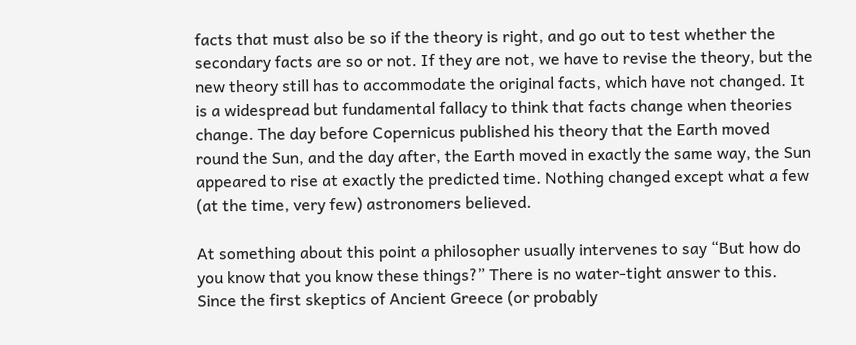facts that must also be so if the theory is right, and go out to test whether the secondary facts are so or not. If they are not, we have to revise the theory, but the new theory still has to accommodate the original facts, which have not changed. It is a widespread but fundamental fallacy to think that facts change when theories change. The day before Copernicus published his theory that the Earth moved round the Sun, and the day after, the Earth moved in exactly the same way, the Sun appeared to rise at exactly the predicted time. Nothing changed except what a few (at the time, very few) astronomers believed.

At something about this point a philosopher usually intervenes to say “But how do you know that you know these things?” There is no water-tight answer to this. Since the first skeptics of Ancient Greece (or probably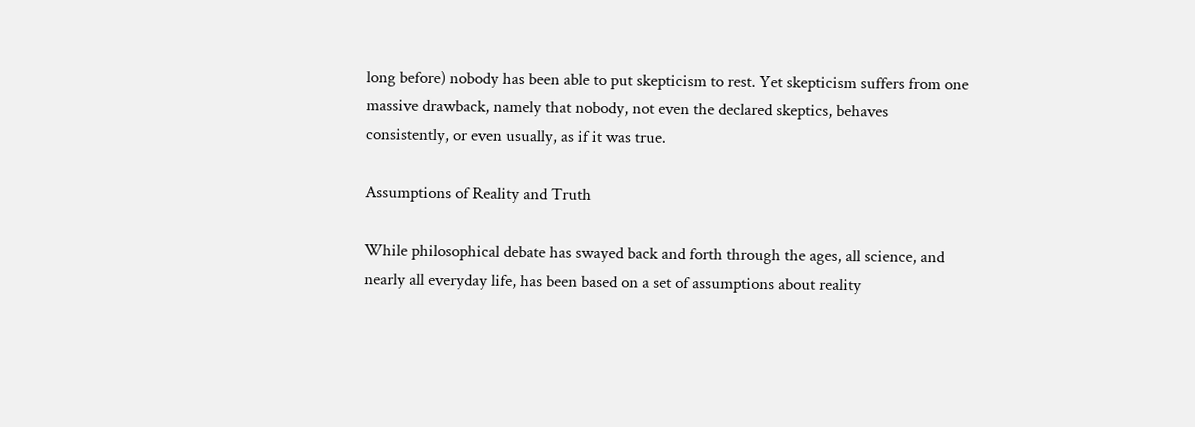long before) nobody has been able to put skepticism to rest. Yet skepticism suffers from one massive drawback, namely that nobody, not even the declared skeptics, behaves consistently, or even usually, as if it was true.

Assumptions of Reality and Truth

While philosophical debate has swayed back and forth through the ages, all science, and nearly all everyday life, has been based on a set of assumptions about reality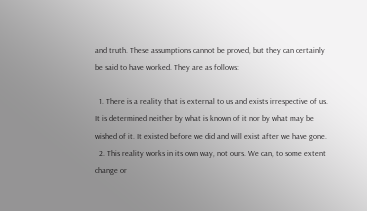and truth. These assumptions cannot be proved, but they can certainly be said to have worked. They are as follows:

  1. There is a reality that is external to us and exists irrespective of us. It is determined neither by what is known of it nor by what may be wished of it. It existed before we did and will exist after we have gone.
  2. This reality works in its own way, not ours. We can, to some extent change or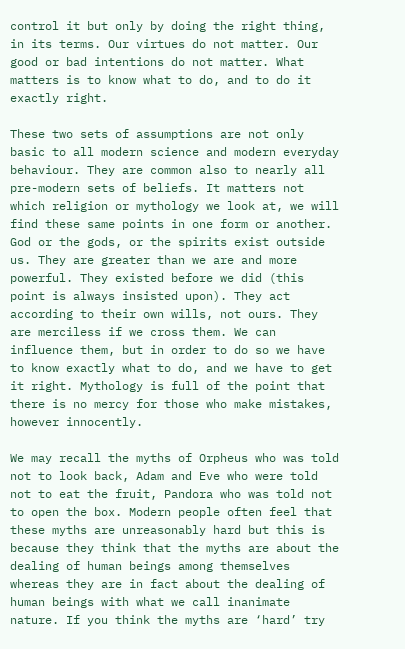control it but only by doing the right thing, in its terms. Our virtues do not matter. Our good or bad intentions do not matter. What matters is to know what to do, and to do it exactly right.

These two sets of assumptions are not only basic to all modern science and modern everyday behaviour. They are common also to nearly all pre-modern sets of beliefs. It matters not which religion or mythology we look at, we will find these same points in one form or another. God or the gods, or the spirits exist outside us. They are greater than we are and more powerful. They existed before we did (this point is always insisted upon). They act according to their own wills, not ours. They are merciless if we cross them. We can influence them, but in order to do so we have to know exactly what to do, and we have to get it right. Mythology is full of the point that there is no mercy for those who make mistakes, however innocently.

We may recall the myths of Orpheus who was told not to look back, Adam and Eve who were told not to eat the fruit, Pandora who was told not to open the box. Modern people often feel that these myths are unreasonably hard but this is because they think that the myths are about the dealing of human beings among themselves whereas they are in fact about the dealing of human beings with what we call inanimate nature. If you think the myths are ‘hard’ try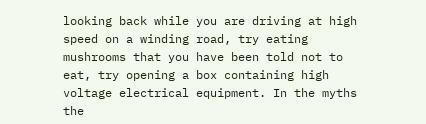looking back while you are driving at high speed on a winding road, try eating mushrooms that you have been told not to eat, try opening a box containing high voltage electrical equipment. In the myths the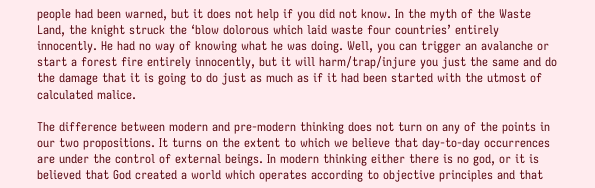people had been warned, but it does not help if you did not know. In the myth of the Waste Land, the knight struck the ‘blow dolorous which laid waste four countries’ entirely innocently. He had no way of knowing what he was doing. Well, you can trigger an avalanche or start a forest fire entirely innocently, but it will harm/trap/injure you just the same and do the damage that it is going to do just as much as if it had been started with the utmost of calculated malice.

The difference between modern and pre-modern thinking does not turn on any of the points in our two propositions. It turns on the extent to which we believe that day-to-day occurrences are under the control of external beings. In modern thinking either there is no god, or it is believed that God created a world which operates according to objective principles and that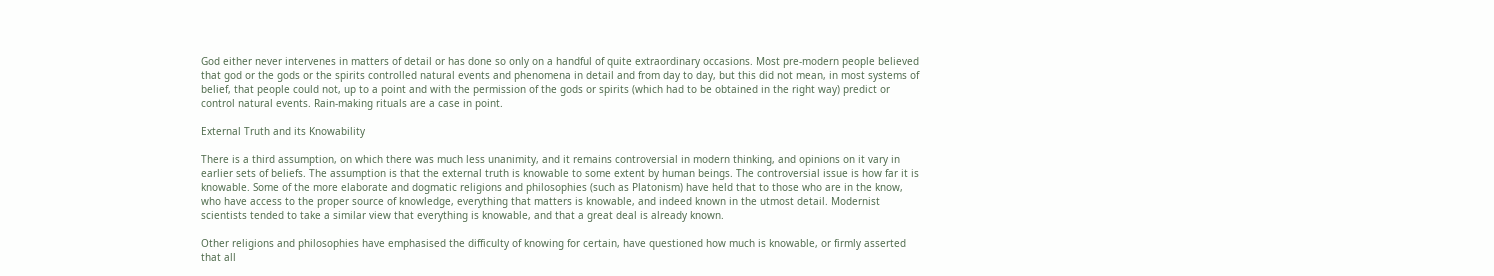God either never intervenes in matters of detail or has done so only on a handful of quite extraordinary occasions. Most pre-modern people believed that god or the gods or the spirits controlled natural events and phenomena in detail and from day to day, but this did not mean, in most systems of belief, that people could not, up to a point and with the permission of the gods or spirits (which had to be obtained in the right way) predict or control natural events. Rain-making rituals are a case in point.

External Truth and its Knowability

There is a third assumption, on which there was much less unanimity, and it remains controversial in modern thinking, and opinions on it vary in earlier sets of beliefs. The assumption is that the external truth is knowable to some extent by human beings. The controversial issue is how far it is knowable. Some of the more elaborate and dogmatic religions and philosophies (such as Platonism) have held that to those who are in the know, who have access to the proper source of knowledge, everything that matters is knowable, and indeed known in the utmost detail. Modernist scientists tended to take a similar view that everything is knowable, and that a great deal is already known.

Other religions and philosophies have emphasised the difficulty of knowing for certain, have questioned how much is knowable, or firmly asserted that all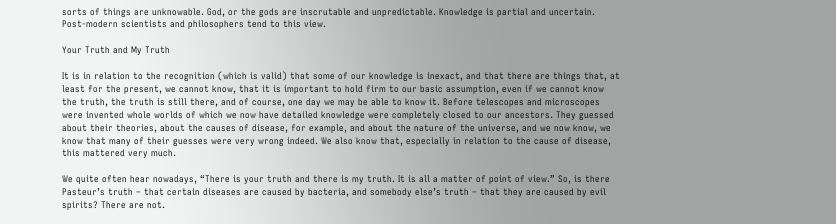sorts of things are unknowable. God, or the gods are inscrutable and unpredictable. Knowledge is partial and uncertain. Post-modern scientists and philosophers tend to this view.

Your Truth and My Truth

It is in relation to the recognition (which is valid) that some of our knowledge is inexact, and that there are things that, at least for the present, we cannot know, that it is important to hold firm to our basic assumption, even if we cannot know the truth, the truth is still there, and of course, one day we may be able to know it. Before telescopes and microscopes were invented whole worlds of which we now have detailed knowledge were completely closed to our ancestors. They guessed about their theories, about the causes of disease, for example, and about the nature of the universe, and we now know, we know that many of their guesses were very wrong indeed. We also know that, especially in relation to the cause of disease, this mattered very much.

We quite often hear nowadays, “There is your truth and there is my truth. It is all a matter of point of view.” So, is there Pasteur’s truth – that certain diseases are caused by bacteria, and somebody else’s truth – that they are caused by evil spirits? There are not.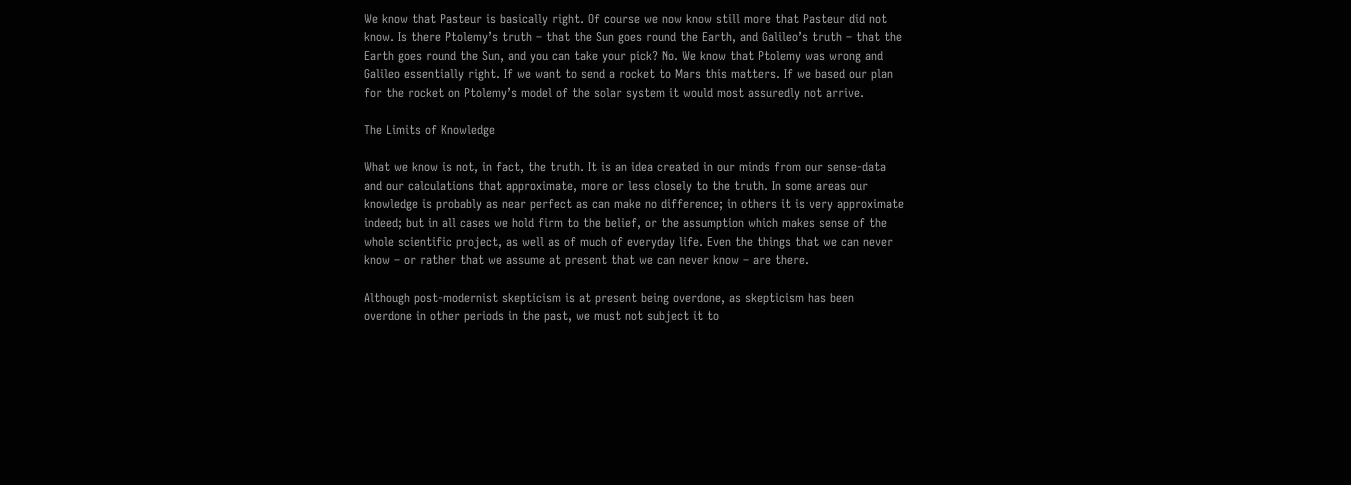We know that Pasteur is basically right. Of course we now know still more that Pasteur did not know. Is there Ptolemy’s truth – that the Sun goes round the Earth, and Galileo’s truth – that the Earth goes round the Sun, and you can take your pick? No. We know that Ptolemy was wrong and Galileo essentially right. If we want to send a rocket to Mars this matters. If we based our plan for the rocket on Ptolemy’s model of the solar system it would most assuredly not arrive.

The Limits of Knowledge

What we know is not, in fact, the truth. It is an idea created in our minds from our sense-data and our calculations that approximate, more or less closely to the truth. In some areas our knowledge is probably as near perfect as can make no difference; in others it is very approximate indeed; but in all cases we hold firm to the belief, or the assumption which makes sense of the whole scientific project, as well as of much of everyday life. Even the things that we can never know – or rather that we assume at present that we can never know – are there.

Although post-modernist skepticism is at present being overdone, as skepticism has been overdone in other periods in the past, we must not subject it to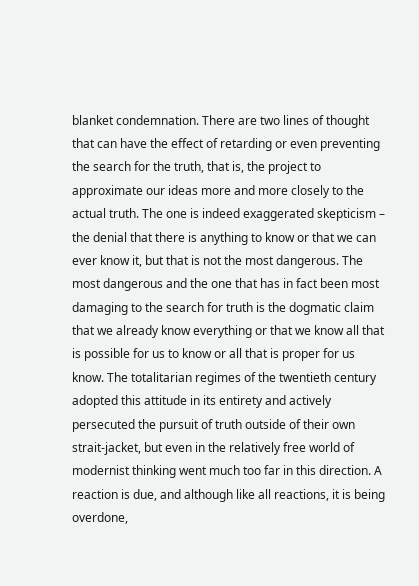blanket condemnation. There are two lines of thought that can have the effect of retarding or even preventing the search for the truth, that is, the project to approximate our ideas more and more closely to the actual truth. The one is indeed exaggerated skepticism – the denial that there is anything to know or that we can ever know it, but that is not the most dangerous. The most dangerous and the one that has in fact been most damaging to the search for truth is the dogmatic claim that we already know everything or that we know all that is possible for us to know or all that is proper for us know. The totalitarian regimes of the twentieth century adopted this attitude in its entirety and actively persecuted the pursuit of truth outside of their own strait-jacket, but even in the relatively free world of modernist thinking went much too far in this direction. A reaction is due, and although like all reactions, it is being overdone,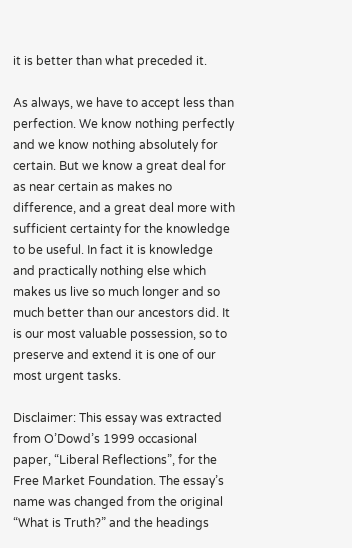it is better than what preceded it.

As always, we have to accept less than perfection. We know nothing perfectly and we know nothing absolutely for certain. But we know a great deal for as near certain as makes no difference, and a great deal more with sufficient certainty for the knowledge to be useful. In fact it is knowledge and practically nothing else which makes us live so much longer and so much better than our ancestors did. It is our most valuable possession, so to preserve and extend it is one of our most urgent tasks.

Disclaimer: This essay was extracted from O’Dowd’s 1999 occasional paper, “Liberal Reflections”, for the Free Market Foundation. The essay’s name was changed from the original “What is Truth?” and the headings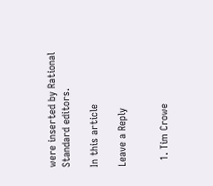were inserted by Rational Standard editors.

In this article

Leave a Reply


  1. Tim Crowe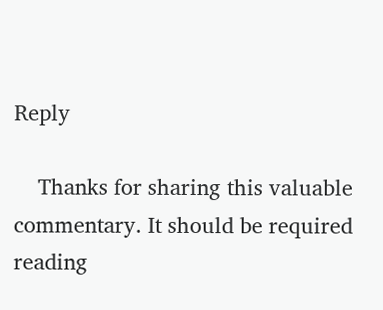Reply

    Thanks for sharing this valuable commentary. It should be required reading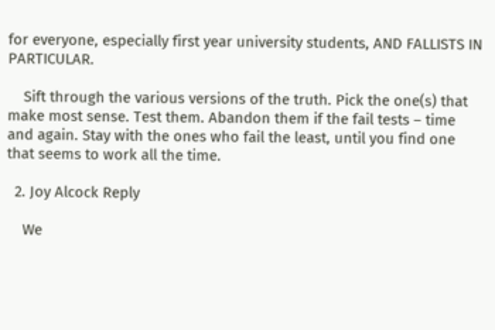for everyone, especially first year university students, AND FALLISTS IN PARTICULAR.

    Sift through the various versions of the truth. Pick the one(s) that make most sense. Test them. Abandon them if the fail tests – time and again. Stay with the ones who fail the least, until you find one that seems to work all the time.

  2. Joy Alcock Reply

    We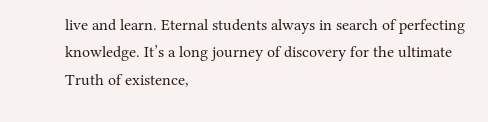live and learn. Eternal students always in search of perfecting knowledge. It’s a long journey of discovery for the ultimate Truth of existence,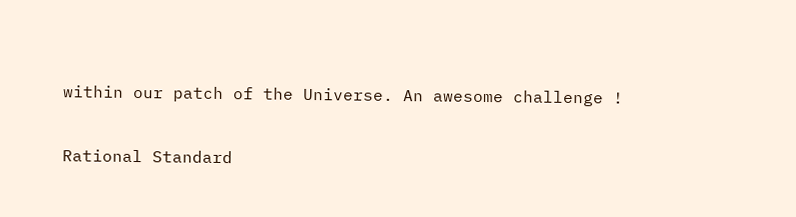within our patch of the Universe. An awesome challenge !

Rational Standard